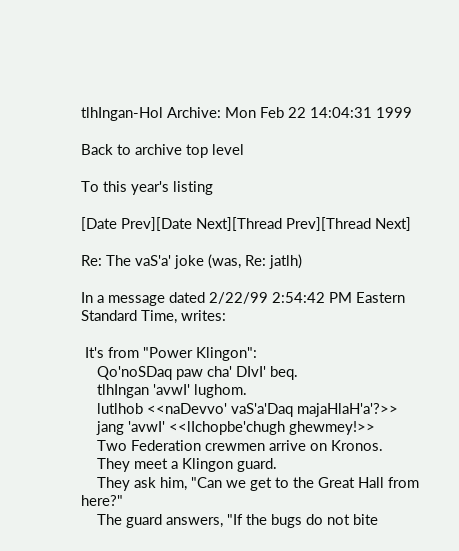tlhIngan-Hol Archive: Mon Feb 22 14:04:31 1999

Back to archive top level

To this year's listing

[Date Prev][Date Next][Thread Prev][Thread Next]

Re: The vaS'a' joke (was, Re: jatlh)

In a message dated 2/22/99 2:54:42 PM Eastern Standard Time, writes:

 It's from "Power Klingon":
    Qo'noSDaq paw cha' DIvI' beq.
    tlhIngan 'avwI' lughom.
    lutlhob <<naDevvo' vaS'a'Daq majaHlaH'a'?>>
    jang 'avwI' <<lIchopbe'chugh ghewmey!>>
    Two Federation crewmen arrive on Kronos.
    They meet a Klingon guard.
    They ask him, "Can we get to the Great Hall from here?"
    The guard answers, "If the bugs do not bite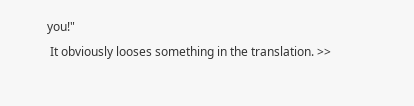you!"
 It obviously looses something in the translation. >>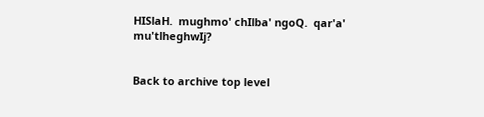HISlaH.  mughmo' chIlba' ngoQ.  qar'a' mu'tlheghwIj?


Back to archive top level